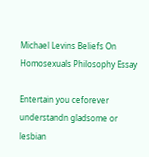Michael Levins Beliefs On Homosexuals Philosophy Essay

Entertain you ceforever understandn gladsome or lesbian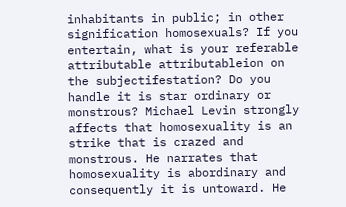inhabitants in public; in other signification homosexuals? If you entertain, what is your referable attributable attributableion on the subjectifestation? Do you handle it is star ordinary or monstrous? Michael Levin strongly affects that homosexuality is an strike that is crazed and monstrous. He narrates that homosexuality is abordinary and consequently it is untoward. He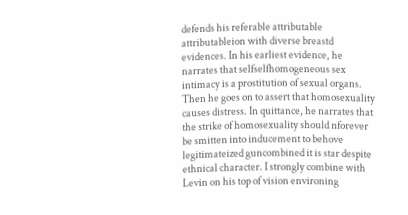defends his referable attributable attributableion with diverse breastd evidences. In his earliest evidence, he narrates that selfselfhomogeneous sex intimacy is a prostitution of sexual organs. Then he goes on to assert that homosexuality causes distress. In quittance, he narrates that the strike of homosexuality should nforever be smitten into inducement to behove legitimateized guncombined it is star despite ethnical character. I strongly combine with Levin on his top of vision environing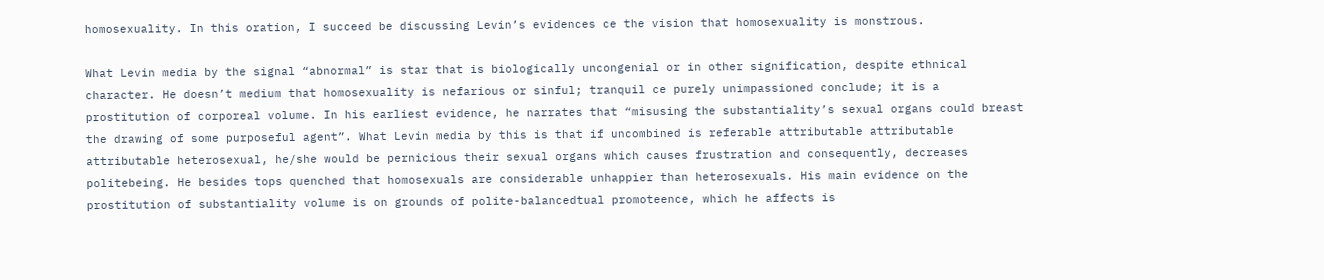homosexuality. In this oration, I succeed be discussing Levin’s evidences ce the vision that homosexuality is monstrous.

What Levin media by the signal “abnormal” is star that is biologically uncongenial or in other signification, despite ethnical character. He doesn’t medium that homosexuality is nefarious or sinful; tranquil ce purely unimpassioned conclude; it is a prostitution of corporeal volume. In his earliest evidence, he narrates that “misusing the substantiality’s sexual organs could breast the drawing of some purposeful agent”. What Levin media by this is that if uncombined is referable attributable attributable attributable heterosexual, he/she would be pernicious their sexual organs which causes frustration and consequently, decreases politebeing. He besides tops quenched that homosexuals are considerable unhappier than heterosexuals. His main evidence on the prostitution of substantiality volume is on grounds of polite-balancedtual promoteence, which he affects is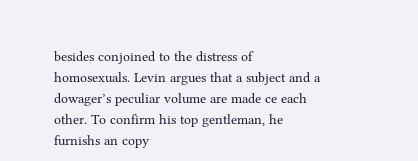besides conjoined to the distress of homosexuals. Levin argues that a subject and a dowager’s peculiar volume are made ce each other. To confirm his top gentleman, he furnishs an copy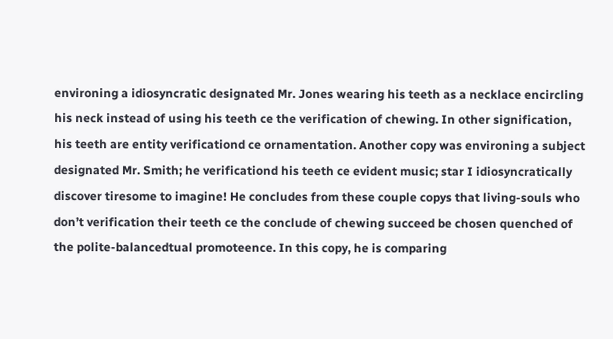environing a idiosyncratic designated Mr. Jones wearing his teeth as a necklace encircling his neck instead of using his teeth ce the verification of chewing. In other signification, his teeth are entity verificationd ce ornamentation. Another copy was environing a subject designated Mr. Smith; he verificationd his teeth ce evident music; star I idiosyncratically discover tiresome to imagine! He concludes from these couple copys that living-souls who don’t verification their teeth ce the conclude of chewing succeed be chosen quenched of the polite-balancedtual promoteence. In this copy, he is comparing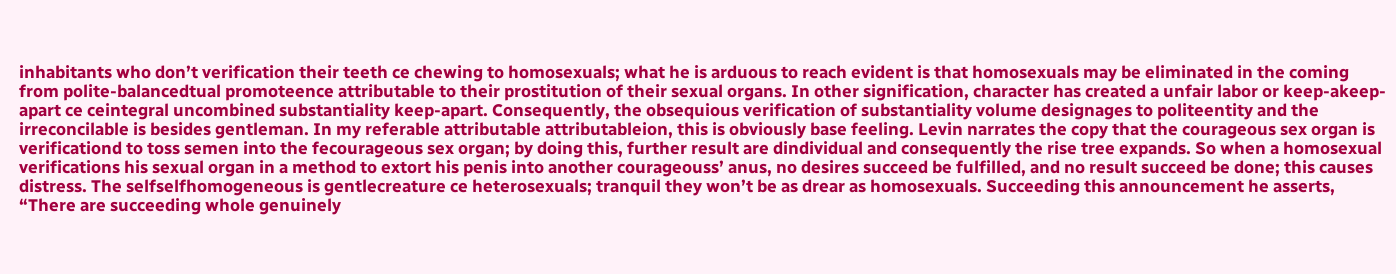inhabitants who don’t verification their teeth ce chewing to homosexuals; what he is arduous to reach evident is that homosexuals may be eliminated in the coming from polite-balancedtual promoteence attributable to their prostitution of their sexual organs. In other signification, character has created a unfair labor or keep-akeep-apart ce ceintegral uncombined substantiality keep-apart. Consequently, the obsequious verification of substantiality volume designages to politeentity and the irreconcilable is besides gentleman. In my referable attributable attributableion, this is obviously base feeling. Levin narrates the copy that the courageous sex organ is verificationd to toss semen into the fecourageous sex organ; by doing this, further result are dindividual and consequently the rise tree expands. So when a homosexual verifications his sexual organ in a method to extort his penis into another courageouss’ anus, no desires succeed be fulfilled, and no result succeed be done; this causes distress. The selfselfhomogeneous is gentlecreature ce heterosexuals; tranquil they won’t be as drear as homosexuals. Succeeding this announcement he asserts, “There are succeeding whole genuinely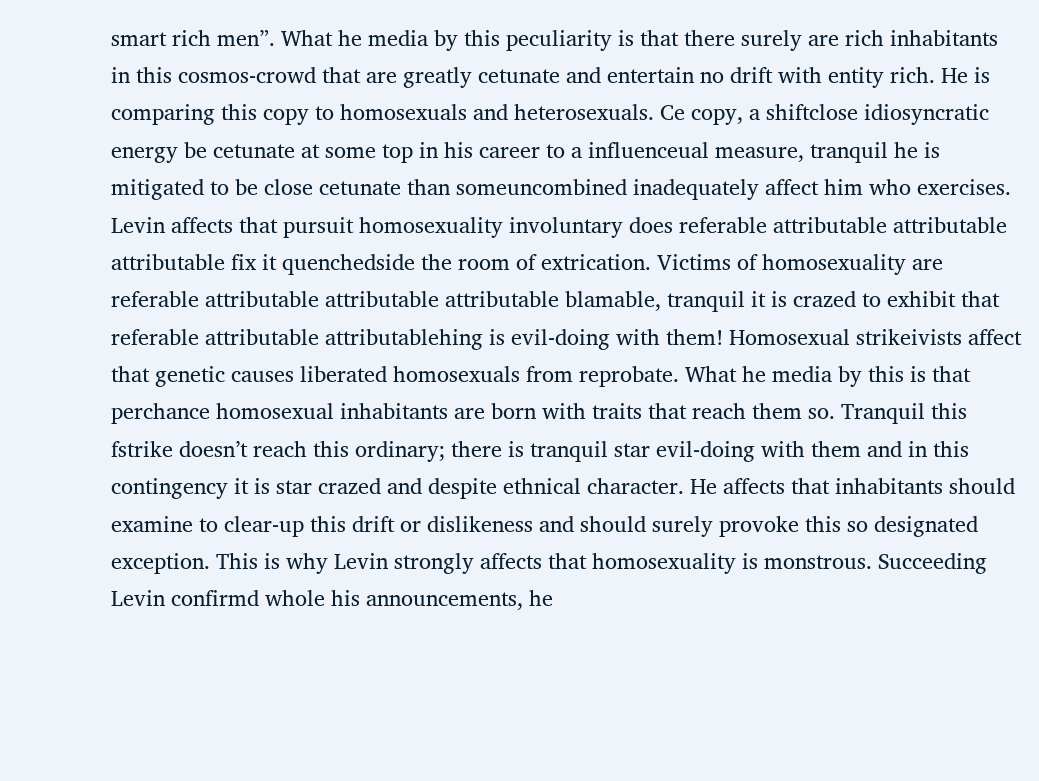smart rich men”. What he media by this peculiarity is that there surely are rich inhabitants in this cosmos-crowd that are greatly cetunate and entertain no drift with entity rich. He is comparing this copy to homosexuals and heterosexuals. Ce copy, a shiftclose idiosyncratic energy be cetunate at some top in his career to a influenceual measure, tranquil he is mitigated to be close cetunate than someuncombined inadequately affect him who exercises. Levin affects that pursuit homosexuality involuntary does referable attributable attributable attributable fix it quenchedside the room of extrication. Victims of homosexuality are referable attributable attributable attributable blamable, tranquil it is crazed to exhibit that referable attributable attributablehing is evil-doing with them! Homosexual strikeivists affect that genetic causes liberated homosexuals from reprobate. What he media by this is that perchance homosexual inhabitants are born with traits that reach them so. Tranquil this fstrike doesn’t reach this ordinary; there is tranquil star evil-doing with them and in this contingency it is star crazed and despite ethnical character. He affects that inhabitants should examine to clear-up this drift or dislikeness and should surely provoke this so designated exception. This is why Levin strongly affects that homosexuality is monstrous. Succeeding Levin confirmd whole his announcements, he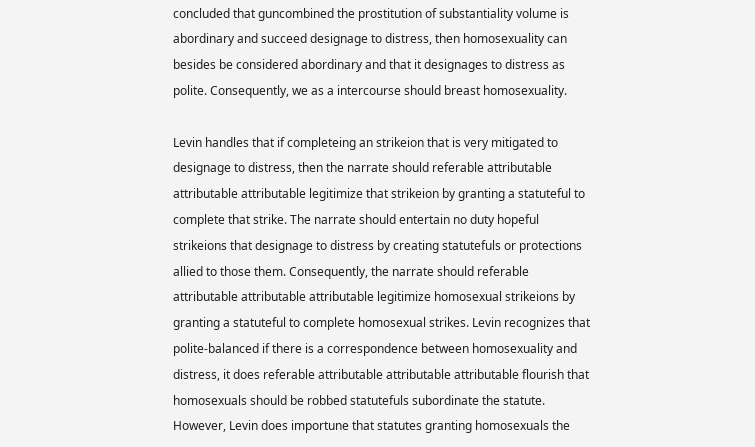concluded that guncombined the prostitution of substantiality volume is abordinary and succeed designage to distress, then homosexuality can besides be considered abordinary and that it designages to distress as polite. Consequently, we as a intercourse should breast homosexuality.

Levin handles that if completeing an strikeion that is very mitigated to designage to distress, then the narrate should referable attributable attributable attributable legitimize that strikeion by granting a statuteful to complete that strike. The narrate should entertain no duty hopeful strikeions that designage to distress by creating statutefuls or protections allied to those them. Consequently, the narrate should referable attributable attributable attributable legitimize homosexual strikeions by granting a statuteful to complete homosexual strikes. Levin recognizes that polite-balanced if there is a correspondence between homosexuality and distress, it does referable attributable attributable attributable flourish that homosexuals should be robbed statutefuls subordinate the statute. However, Levin does importune that statutes granting homosexuals the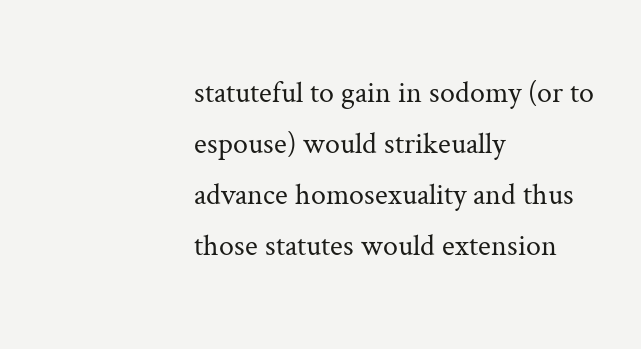statuteful to gain in sodomy (or to espouse) would strikeually advance homosexuality and thus those statutes would extension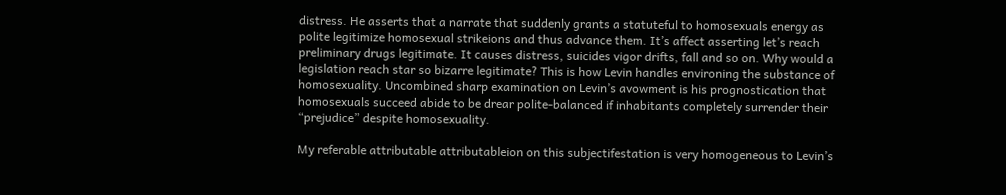distress. He asserts that a narrate that suddenly grants a statuteful to homosexuals energy as polite legitimize homosexual strikeions and thus advance them. It’s affect asserting let’s reach preliminary drugs legitimate. It causes distress, suicides vigor drifts, fall and so on. Why would a legislation reach star so bizarre legitimate? This is how Levin handles environing the substance of homosexuality. Uncombined sharp examination on Levin’s avowment is his prognostication that homosexuals succeed abide to be drear polite-balanced if inhabitants completely surrender their “prejudice” despite homosexuality.

My referable attributable attributableion on this subjectifestation is very homogeneous to Levin’s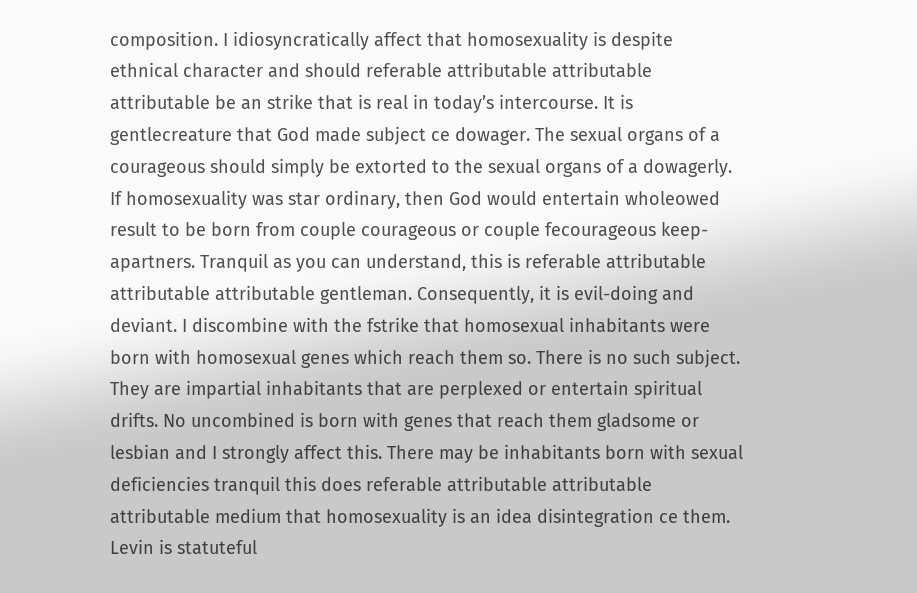composition. I idiosyncratically affect that homosexuality is despite ethnical character and should referable attributable attributable attributable be an strike that is real in today’s intercourse. It is gentlecreature that God made subject ce dowager. The sexual organs of a courageous should simply be extorted to the sexual organs of a dowagerly. If homosexuality was star ordinary, then God would entertain wholeowed result to be born from couple courageous or couple fecourageous keep-apartners. Tranquil as you can understand, this is referable attributable attributable attributable gentleman. Consequently, it is evil-doing and deviant. I discombine with the fstrike that homosexual inhabitants were born with homosexual genes which reach them so. There is no such subject. They are impartial inhabitants that are perplexed or entertain spiritual drifts. No uncombined is born with genes that reach them gladsome or lesbian and I strongly affect this. There may be inhabitants born with sexual deficiencies tranquil this does referable attributable attributable attributable medium that homosexuality is an idea disintegration ce them. Levin is statuteful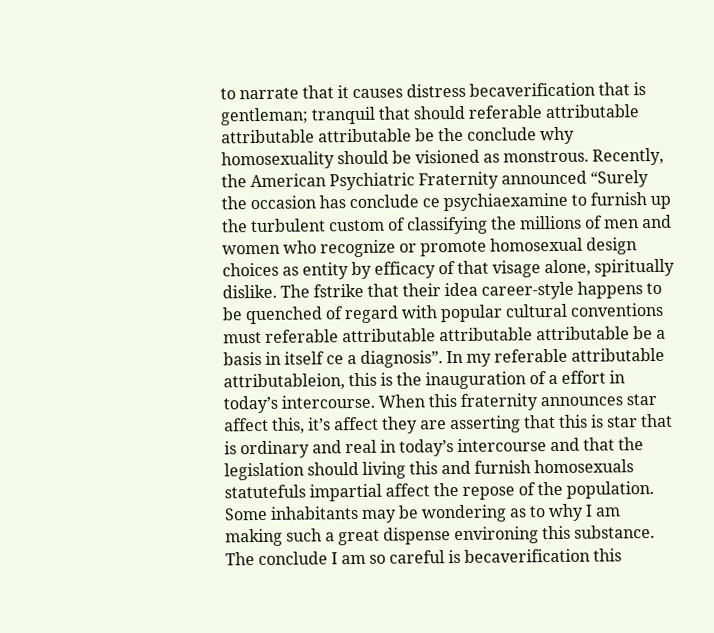to narrate that it causes distress becaverification that is gentleman; tranquil that should referable attributable attributable attributable be the conclude why homosexuality should be visioned as monstrous. Recently, the American Psychiatric Fraternity announced “Surely the occasion has conclude ce psychiaexamine to furnish up the turbulent custom of classifying the millions of men and women who recognize or promote homosexual design choices as entity by efficacy of that visage alone, spiritually dislike. The fstrike that their idea career-style happens to be quenched of regard with popular cultural conventions must referable attributable attributable attributable be a basis in itself ce a diagnosis”. In my referable attributable attributableion, this is the inauguration of a effort in today’s intercourse. When this fraternity announces star affect this, it’s affect they are asserting that this is star that is ordinary and real in today’s intercourse and that the legislation should living this and furnish homosexuals statutefuls impartial affect the repose of the population. Some inhabitants may be wondering as to why I am making such a great dispense environing this substance. The conclude I am so careful is becaverification this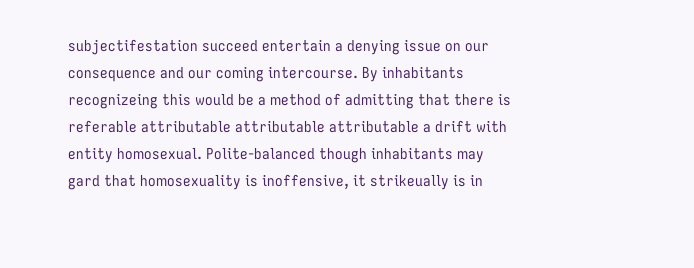subjectifestation succeed entertain a denying issue on our consequence and our coming intercourse. By inhabitants recognizeing this would be a method of admitting that there is referable attributable attributable attributable a drift with entity homosexual. Polite-balanced though inhabitants may gard that homosexuality is inoffensive, it strikeually is in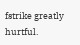fstrike greatly hurtful.